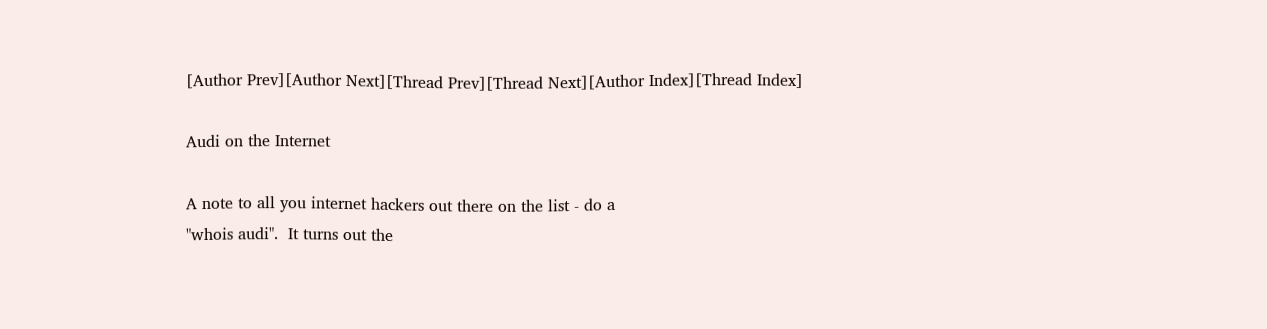[Author Prev][Author Next][Thread Prev][Thread Next][Author Index][Thread Index]

Audi on the Internet

A note to all you internet hackers out there on the list - do a
"whois audi".  It turns out the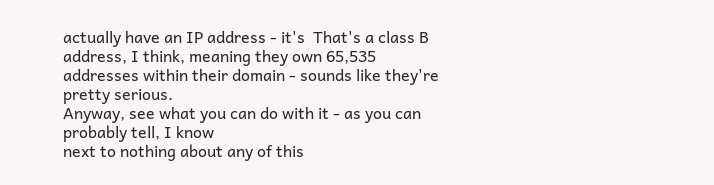actually have an IP address - it's  That's a class B address, I think, meaning they own 65,535
addresses within their domain - sounds like they're pretty serious.
Anyway, see what you can do with it - as you can probably tell, I know
next to nothing about any of this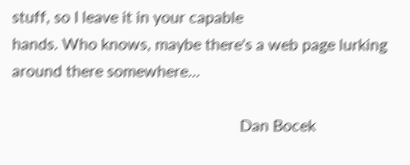stuff, so I leave it in your capable
hands. Who knows, maybe there's a web page lurking around there somewhere...

                                                         Dan Bocek